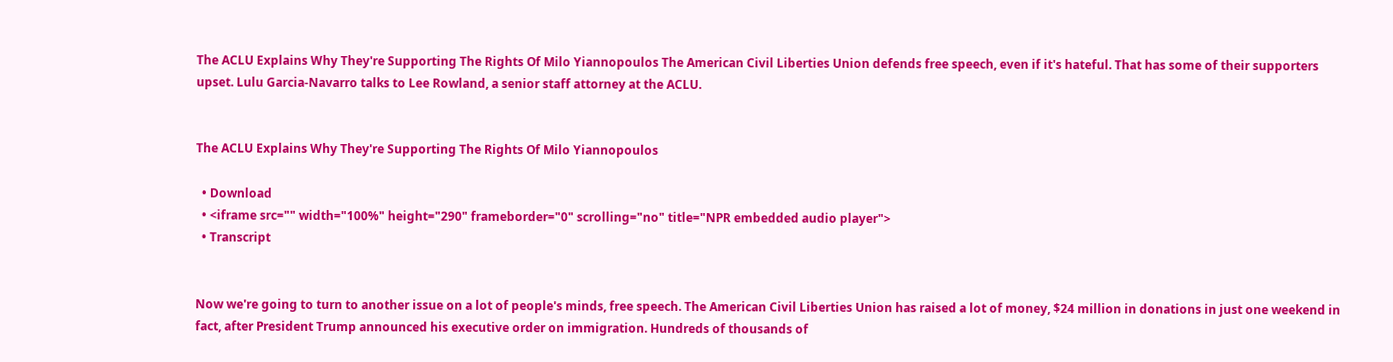The ACLU Explains Why They're Supporting The Rights Of Milo Yiannopoulos The American Civil Liberties Union defends free speech, even if it's hateful. That has some of their supporters upset. Lulu Garcia-Navarro talks to Lee Rowland, a senior staff attorney at the ACLU.


The ACLU Explains Why They're Supporting The Rights Of Milo Yiannopoulos

  • Download
  • <iframe src="" width="100%" height="290" frameborder="0" scrolling="no" title="NPR embedded audio player">
  • Transcript


Now we're going to turn to another issue on a lot of people's minds, free speech. The American Civil Liberties Union has raised a lot of money, $24 million in donations in just one weekend in fact, after President Trump announced his executive order on immigration. Hundreds of thousands of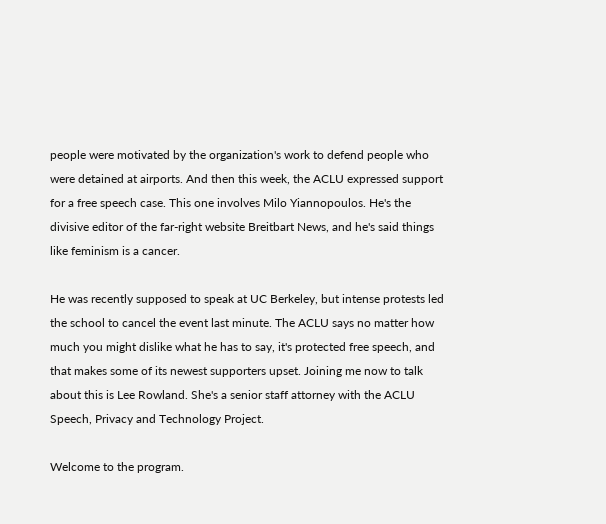people were motivated by the organization's work to defend people who were detained at airports. And then this week, the ACLU expressed support for a free speech case. This one involves Milo Yiannopoulos. He's the divisive editor of the far-right website Breitbart News, and he's said things like feminism is a cancer.

He was recently supposed to speak at UC Berkeley, but intense protests led the school to cancel the event last minute. The ACLU says no matter how much you might dislike what he has to say, it's protected free speech, and that makes some of its newest supporters upset. Joining me now to talk about this is Lee Rowland. She's a senior staff attorney with the ACLU Speech, Privacy and Technology Project.

Welcome to the program.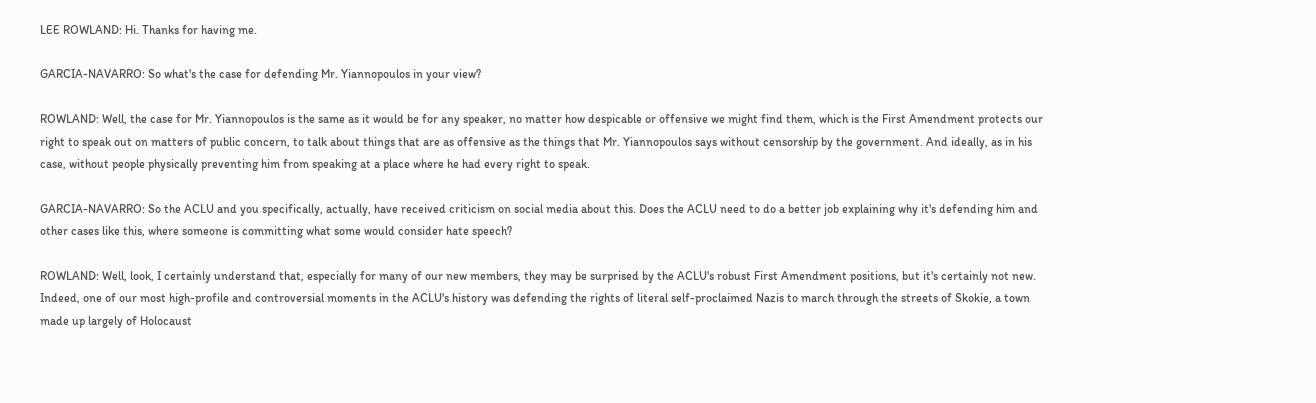LEE ROWLAND: Hi. Thanks for having me.

GARCIA-NAVARRO: So what's the case for defending Mr. Yiannopoulos in your view?

ROWLAND: Well, the case for Mr. Yiannopoulos is the same as it would be for any speaker, no matter how despicable or offensive we might find them, which is the First Amendment protects our right to speak out on matters of public concern, to talk about things that are as offensive as the things that Mr. Yiannopoulos says without censorship by the government. And ideally, as in his case, without people physically preventing him from speaking at a place where he had every right to speak.

GARCIA-NAVARRO: So the ACLU and you specifically, actually, have received criticism on social media about this. Does the ACLU need to do a better job explaining why it's defending him and other cases like this, where someone is committing what some would consider hate speech?

ROWLAND: Well, look, I certainly understand that, especially for many of our new members, they may be surprised by the ACLU's robust First Amendment positions, but it's certainly not new. Indeed, one of our most high-profile and controversial moments in the ACLU's history was defending the rights of literal self-proclaimed Nazis to march through the streets of Skokie, a town made up largely of Holocaust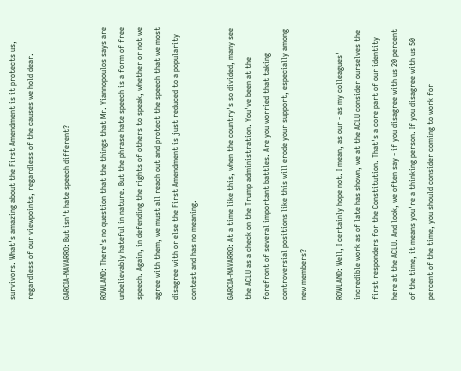survivors. What's amazing about the First Amendment is it protects us, regardless of our viewpoints, regardless of the causes we hold dear.

GARCIA-NAVARRO: But isn't hate speech different?

ROWLAND: There's no question that the things that Mr. Yiannopoulos says are unbelievably hateful in nature. But the phrase hate speech is a form of free speech. Again, in defending the rights of others to speak, whether or not we agree with them, we must all reach out and protect the speech that we most disagree with or else the First Amendment is just reduced to a popularity contest and has no meaning.

GARCIA-NAVARRO: At a time like this, when the country's so divided, many see the ACLU as a check on the Trump administration. You've been at the forefront of several important battles. Are you worried that taking controversial positions like this will erode your support, especially among new members?

ROWLAND: Well, I certainly hope not. I mean, as our - as my colleagues' incredible work as of late has shown, we at the ACLU consider ourselves the first responders for the Constitution. That's a core part of our identity here at the ACLU. And look, we often say - if you disagree with us 20 percent of the time, it means you're a thinking person. If you disagree with us 50 percent of the time, you should consider coming to work for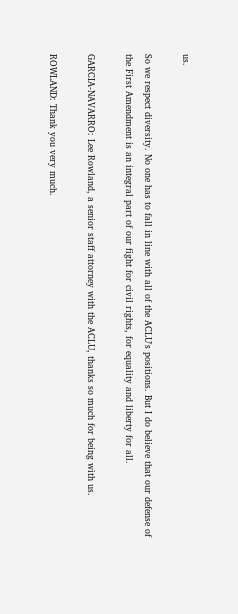us.

So we respect diversity. No one has to fall in line with all of the ACLU's positions. But I do believe that our defense of the First Amendment is an integral part of our fight for civil rights, for equality and liberty for all.

GARCIA-NAVARRO: Lee Rowland, a senior staff attorney with the ACLU, thanks so much for being with us.

ROWLAND: Thank you very much.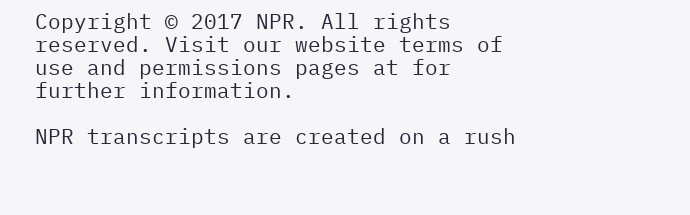Copyright © 2017 NPR. All rights reserved. Visit our website terms of use and permissions pages at for further information.

NPR transcripts are created on a rush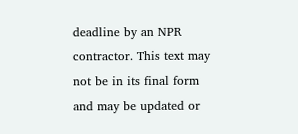deadline by an NPR contractor. This text may not be in its final form and may be updated or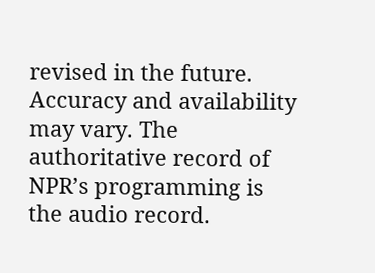revised in the future. Accuracy and availability may vary. The authoritative record of NPR’s programming is the audio record.